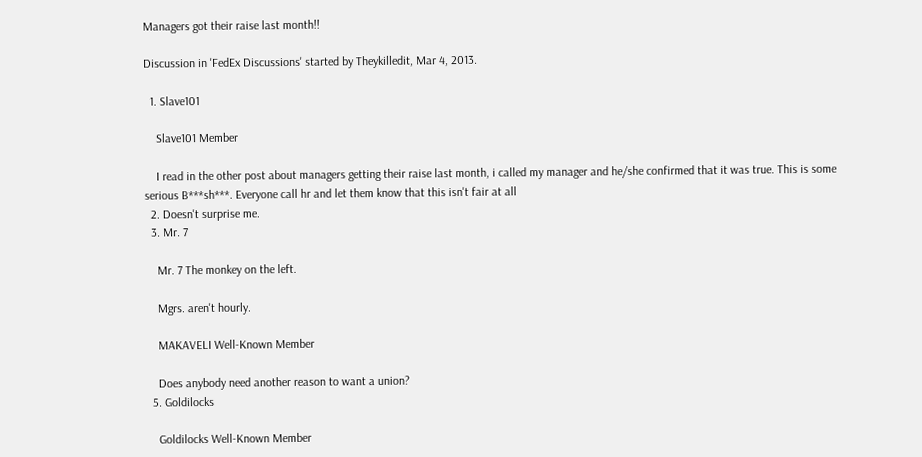Managers got their raise last month!!

Discussion in 'FedEx Discussions' started by Theykilledit, Mar 4, 2013.

  1. Slave101

    Slave101 Member

    I read in the other post about managers getting their raise last month, i called my manager and he/she confirmed that it was true. This is some serious B***sh***. Everyone call hr and let them know that this isn't fair at all
  2. Doesn't surprise me.
  3. Mr. 7

    Mr. 7 The monkey on the left.

    Mgrs. aren't hourly.

    MAKAVELI Well-Known Member

    Does anybody need another reason to want a union?
  5. Goldilocks

    Goldilocks Well-Known Member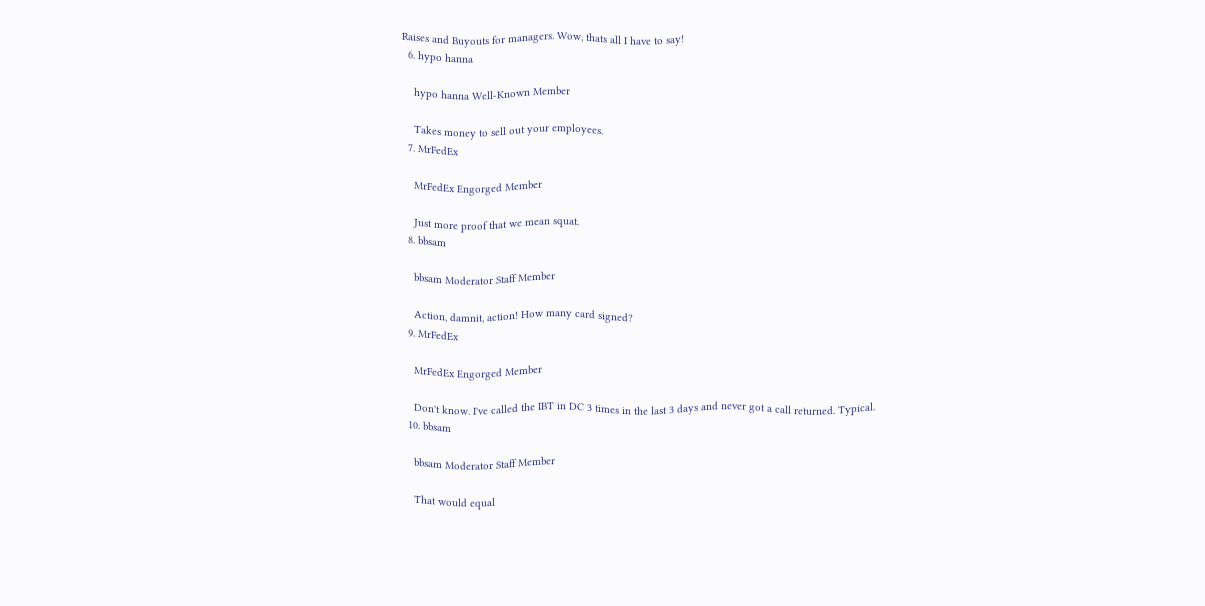Raises and Buyouts for managers. Wow, thats all I have to say!
  6. hypo hanna

    hypo hanna Well-Known Member

    Takes money to sell out your employees.
  7. MrFedEx

    MrFedEx Engorged Member

    Just more proof that we mean squat.
  8. bbsam

    bbsam Moderator Staff Member

    Action, damnit, action! How many card signed?
  9. MrFedEx

    MrFedEx Engorged Member

    Don't know. I've called the IBT in DC 3 times in the last 3 days and never got a call returned. Typical.
  10. bbsam

    bbsam Moderator Staff Member

    That would equal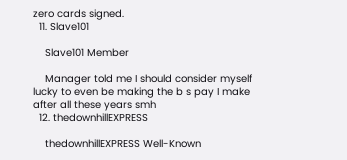zero cards signed.
  11. Slave101

    Slave101 Member

    Manager told me I should consider myself lucky to even be making the b s pay I make after all these years smh
  12. thedownhillEXPRESS

    thedownhillEXPRESS Well-Known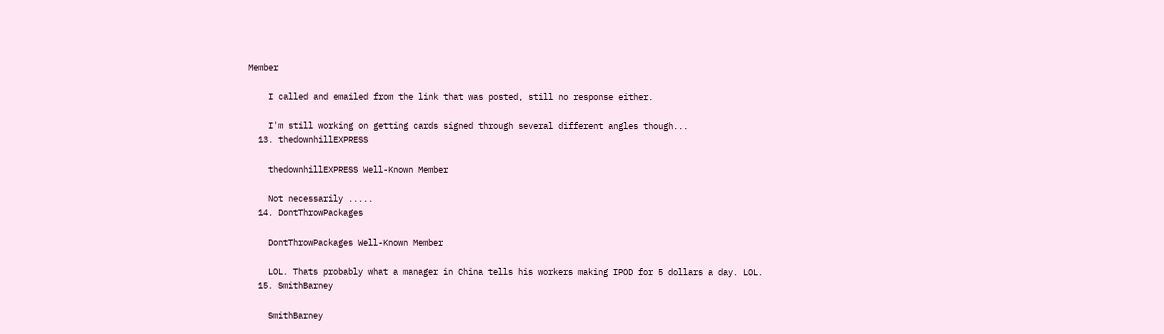Member

    I called and emailed from the link that was posted, still no response either.

    I'm still working on getting cards signed through several different angles though...
  13. thedownhillEXPRESS

    thedownhillEXPRESS Well-Known Member

    Not necessarily .....
  14. DontThrowPackages

    DontThrowPackages Well-Known Member

    LOL. Thats probably what a manager in China tells his workers making IPOD for 5 dollars a day. LOL.
  15. SmithBarney

    SmithBarney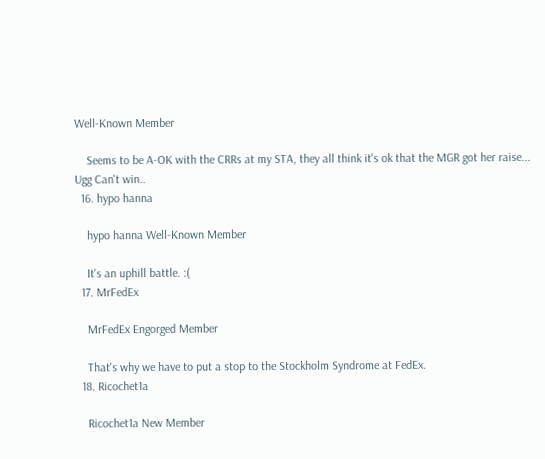Well-Known Member

    Seems to be A-OK with the CRRs at my STA, they all think it's ok that the MGR got her raise... Ugg Can't win..
  16. hypo hanna

    hypo hanna Well-Known Member

    It's an uphill battle. :(
  17. MrFedEx

    MrFedEx Engorged Member

    That's why we have to put a stop to the Stockholm Syndrome at FedEx.
  18. Ricochet1a

    Ricochet1a New Member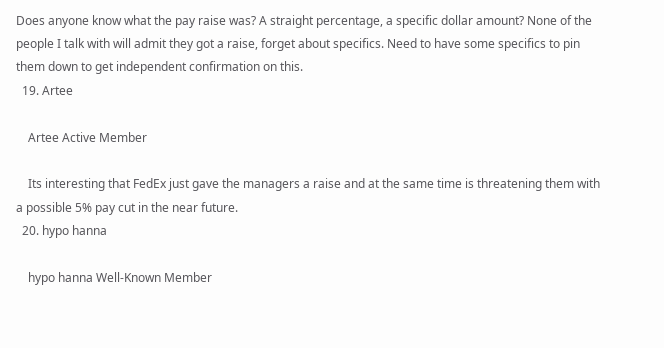Does anyone know what the pay raise was? A straight percentage, a specific dollar amount? None of the people I talk with will admit they got a raise, forget about specifics. Need to have some specifics to pin them down to get independent confirmation on this.
  19. Artee

    Artee Active Member

    Its interesting that FedEx just gave the managers a raise and at the same time is threatening them with a possible 5% pay cut in the near future.
  20. hypo hanna

    hypo hanna Well-Known Member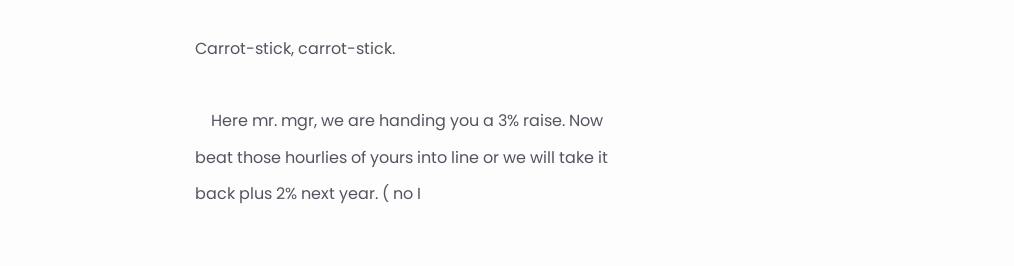Carrot-stick, carrot-stick.

    Here mr. mgr, we are handing you a 3% raise. Now beat those hourlies of yours into line or we will take it back plus 2% next year. ( no I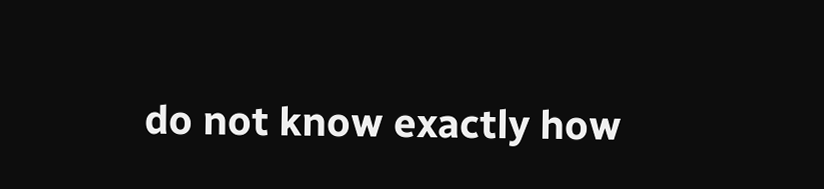do not know exactly how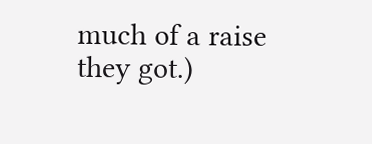much of a raise they got.)